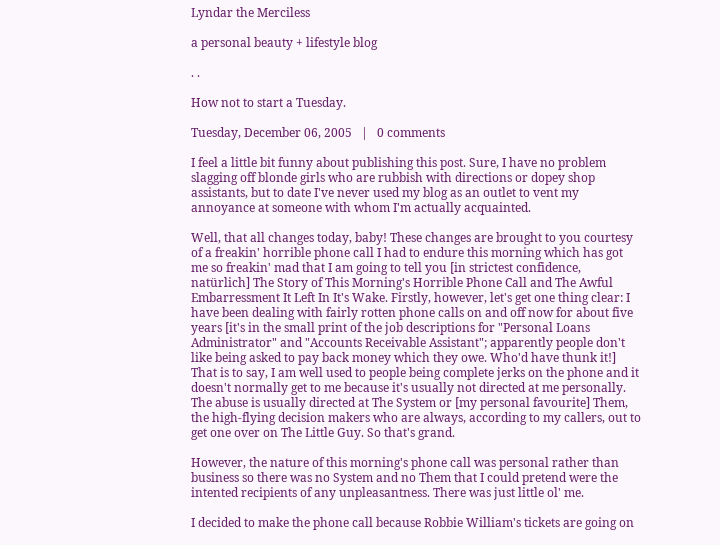Lyndar the Merciless

a personal beauty + lifestyle blog

. .

How not to start a Tuesday.

Tuesday, December 06, 2005   |   0 comments

I feel a little bit funny about publishing this post. Sure, I have no problem slagging off blonde girls who are rubbish with directions or dopey shop assistants, but to date I've never used my blog as an outlet to vent my annoyance at someone with whom I'm actually acquainted.

Well, that all changes today, baby! These changes are brought to you courtesy of a freakin' horrible phone call I had to endure this morning which has got me so freakin' mad that I am going to tell you [in strictest confidence, natürlich] The Story of This Morning's Horrible Phone Call and The Awful Embarressment It Left In It's Wake. Firstly, however, let's get one thing clear: I have been dealing with fairly rotten phone calls on and off now for about five years [it's in the small print of the job descriptions for "Personal Loans Administrator" and "Accounts Receivable Assistant"; apparently people don't like being asked to pay back money which they owe. Who'd have thunk it!] That is to say, I am well used to people being complete jerks on the phone and it doesn't normally get to me because it's usually not directed at me personally. The abuse is usually directed at The System or [my personal favourite] Them, the high-flying decision makers who are always, according to my callers, out to get one over on The Little Guy. So that's grand.

However, the nature of this morning's phone call was personal rather than business so there was no System and no Them that I could pretend were the intented recipients of any unpleasantness. There was just little ol' me.

I decided to make the phone call because Robbie William's tickets are going on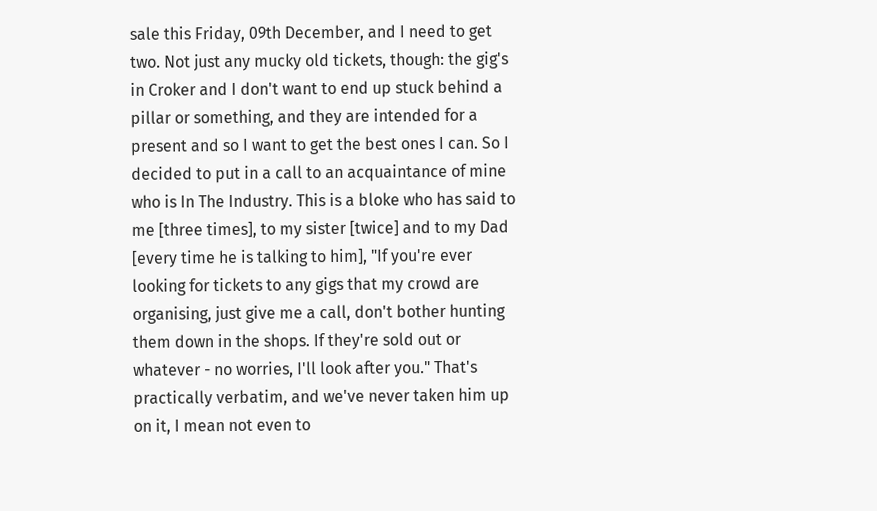sale this Friday, 09th December, and I need to get two. Not just any mucky old tickets, though: the gig's in Croker and I don't want to end up stuck behind a pillar or something, and they are intended for a present and so I want to get the best ones I can. So I decided to put in a call to an acquaintance of mine who is In The Industry. This is a bloke who has said to me [three times], to my sister [twice] and to my Dad [every time he is talking to him], "If you're ever looking for tickets to any gigs that my crowd are organising, just give me a call, don't bother hunting them down in the shops. If they're sold out or whatever - no worries, I'll look after you." That's practically verbatim, and we've never taken him up on it, I mean not even to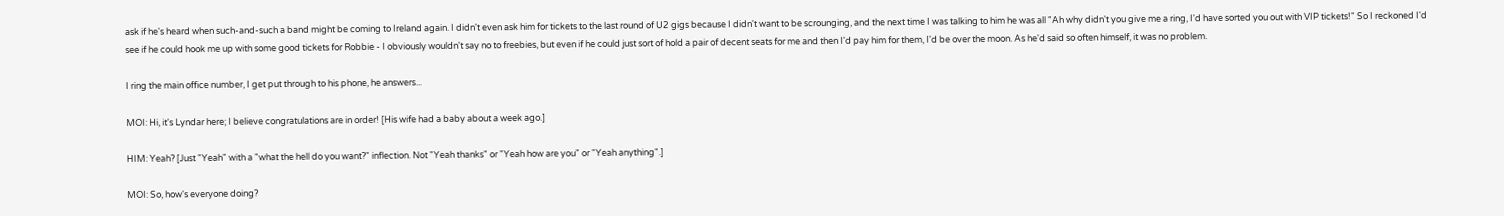ask if he's heard when such-and-such a band might be coming to Ireland again. I didn't even ask him for tickets to the last round of U2 gigs because I didn't want to be scrounging, and the next time I was talking to him he was all "Ah why didn't you give me a ring, I'd have sorted you out with VIP tickets!" So I reckoned I'd see if he could hook me up with some good tickets for Robbie - I obviously wouldn't say no to freebies, but even if he could just sort of hold a pair of decent seats for me and then I'd pay him for them, I'd be over the moon. As he'd said so often himself, it was no problem.

I ring the main office number, I get put through to his phone, he answers...

MOI: Hi, it's Lyndar here; I believe congratulations are in order! [His wife had a baby about a week ago.]

HIM: Yeah? [Just "Yeah" with a "what the hell do you want?" inflection. Not "Yeah thanks" or "Yeah how are you" or "Yeah anything".]

MOI: So, how's everyone doing?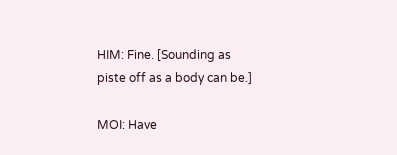HIM: Fine. [Sounding as piste off as a body can be.]

MOI: Have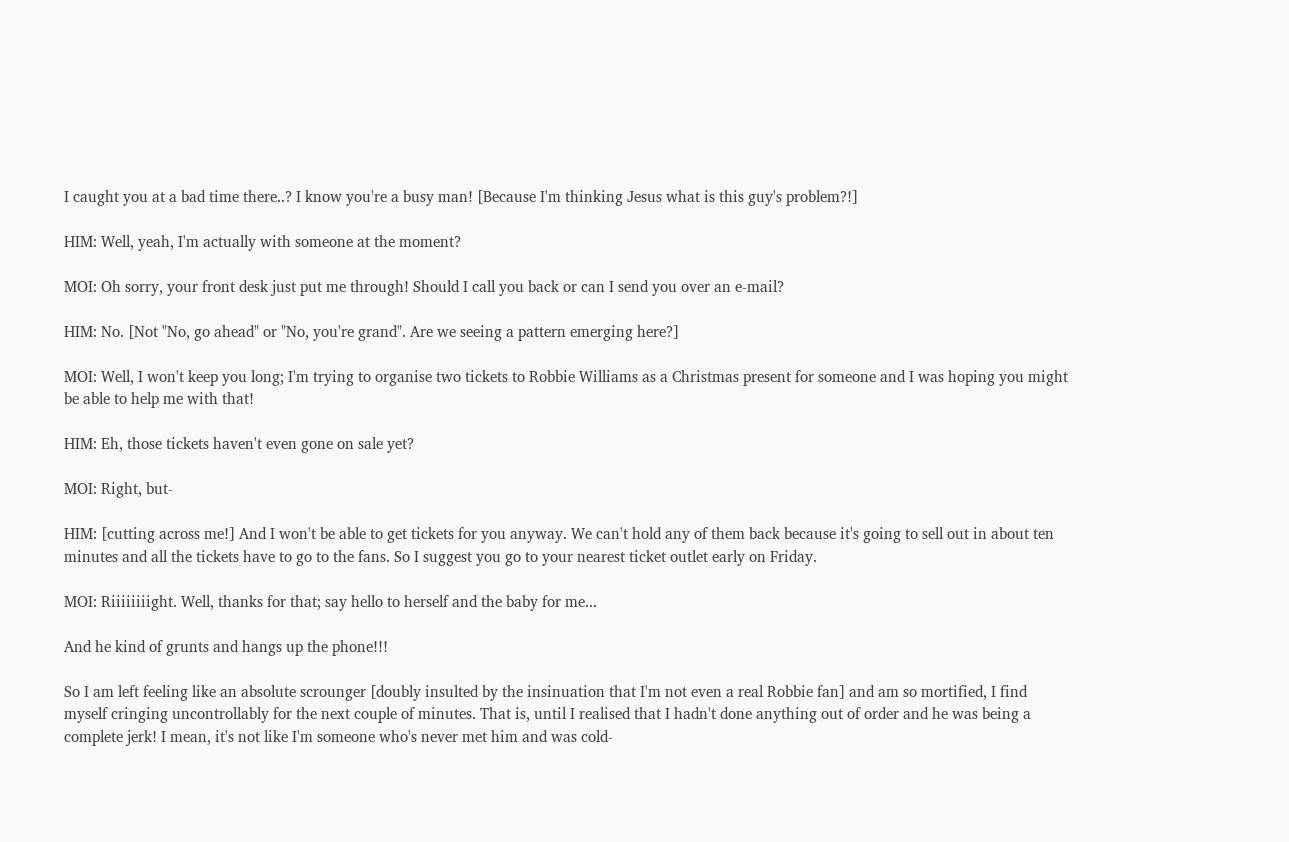I caught you at a bad time there..? I know you're a busy man! [Because I'm thinking Jesus what is this guy's problem?!]

HIM: Well, yeah, I'm actually with someone at the moment?

MOI: Oh sorry, your front desk just put me through! Should I call you back or can I send you over an e-mail?

HIM: No. [Not "No, go ahead" or "No, you're grand". Are we seeing a pattern emerging here?]

MOI: Well, I won't keep you long; I'm trying to organise two tickets to Robbie Williams as a Christmas present for someone and I was hoping you might be able to help me with that!

HIM: Eh, those tickets haven't even gone on sale yet?

MOI: Right, but-

HIM: [cutting across me!] And I won't be able to get tickets for you anyway. We can't hold any of them back because it's going to sell out in about ten minutes and all the tickets have to go to the fans. So I suggest you go to your nearest ticket outlet early on Friday.

MOI: Riiiiiiiight. Well, thanks for that; say hello to herself and the baby for me...

And he kind of grunts and hangs up the phone!!!

So I am left feeling like an absolute scrounger [doubly insulted by the insinuation that I'm not even a real Robbie fan] and am so mortified, I find myself cringing uncontrollably for the next couple of minutes. That is, until I realised that I hadn't done anything out of order and he was being a complete jerk! I mean, it's not like I'm someone who's never met him and was cold-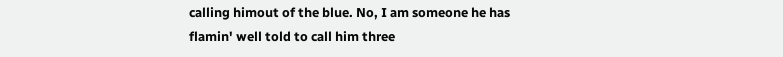calling himout of the blue. No, I am someone he has flamin' well told to call him three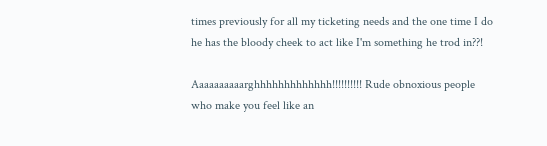times previously for all my ticketing needs and the one time I do he has the bloody cheek to act like I'm something he trod in??!

Aaaaaaaaaarghhhhhhhhhhhhh!!!!!!!!!! Rude obnoxious people who make you feel like an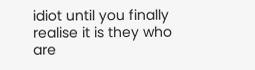idiot until you finally realise it is they who are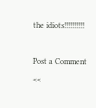the idiots!!!!!!!!!!



Post a Comment

<<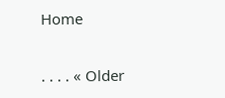Home

. . . . « Older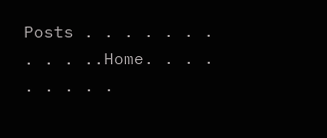Posts . . . . . . . . . . ..Home. . . . . . . . .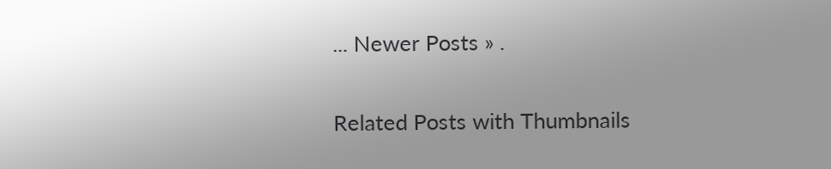... Newer Posts » .

Related Posts with Thumbnails